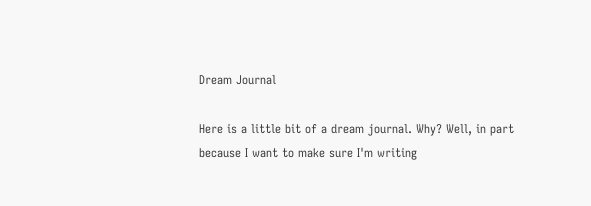Dream Journal

Here is a little bit of a dream journal. Why? Well, in part because I want to make sure I'm writing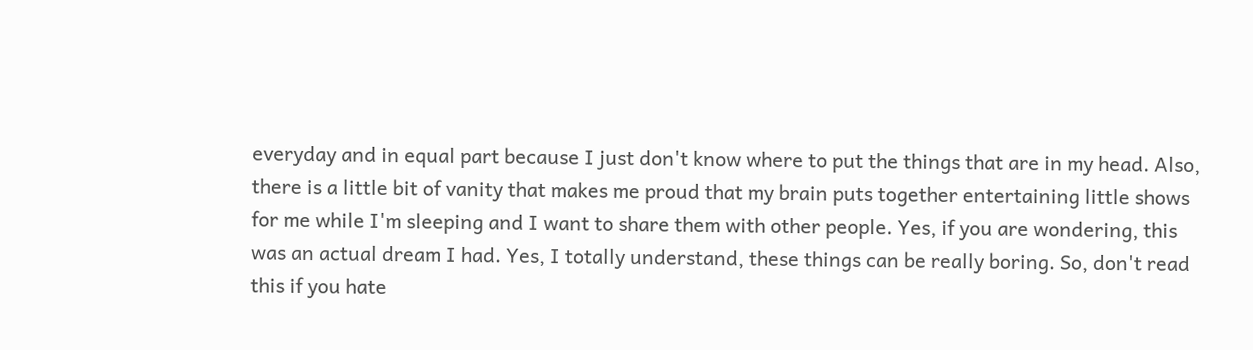everyday and in equal part because I just don't know where to put the things that are in my head. Also, there is a little bit of vanity that makes me proud that my brain puts together entertaining little shows for me while I'm sleeping and I want to share them with other people. Yes, if you are wondering, this was an actual dream I had. Yes, I totally understand, these things can be really boring. So, don't read this if you hate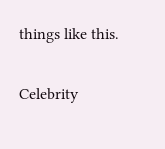things like this.

Celebrity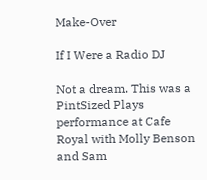Make-Over

If I Were a Radio DJ

Not a dream. This was a PintSized Plays performance at Cafe Royal with Molly Benson and Sam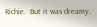Richie.  But it was dreamy.